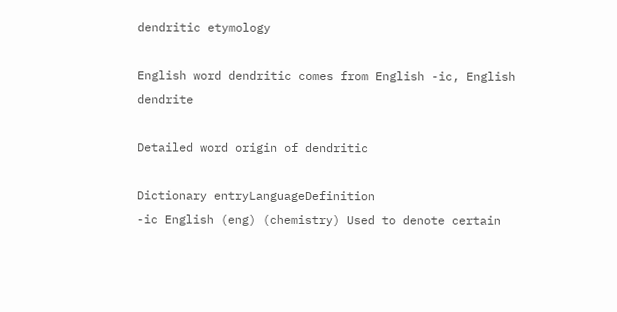dendritic etymology

English word dendritic comes from English -ic, English dendrite

Detailed word origin of dendritic

Dictionary entryLanguageDefinition
-ic English (eng) (chemistry) Used to denote certain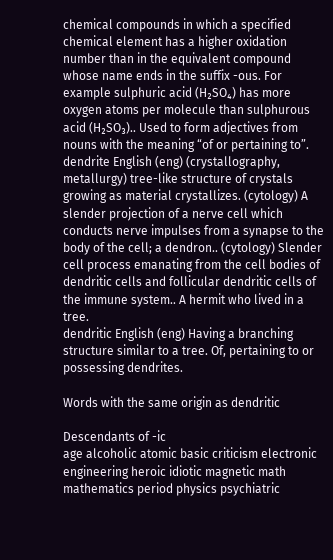chemical compounds in which a specified chemical element has a higher oxidation number than in the equivalent compound whose name ends in the suffix -ous. For example sulphuric acid (H₂SO₄) has more oxygen atoms per molecule than sulphurous acid (H₂SO₃).. Used to form adjectives from nouns with the meaning “of or pertaining to”.
dendrite English (eng) (crystallography, metallurgy) tree-like structure of crystals growing as material crystallizes. (cytology) A slender projection of a nerve cell which conducts nerve impulses from a synapse to the body of the cell; a dendron.. (cytology) Slender cell process emanating from the cell bodies of dendritic cells and follicular dendritic cells of the immune system.. A hermit who lived in a tree.
dendritic English (eng) Having a branching structure similar to a tree. Of, pertaining to or possessing dendrites.

Words with the same origin as dendritic

Descendants of -ic
age alcoholic atomic basic criticism electronic engineering heroic idiotic magnetic math mathematics period physics psychiatric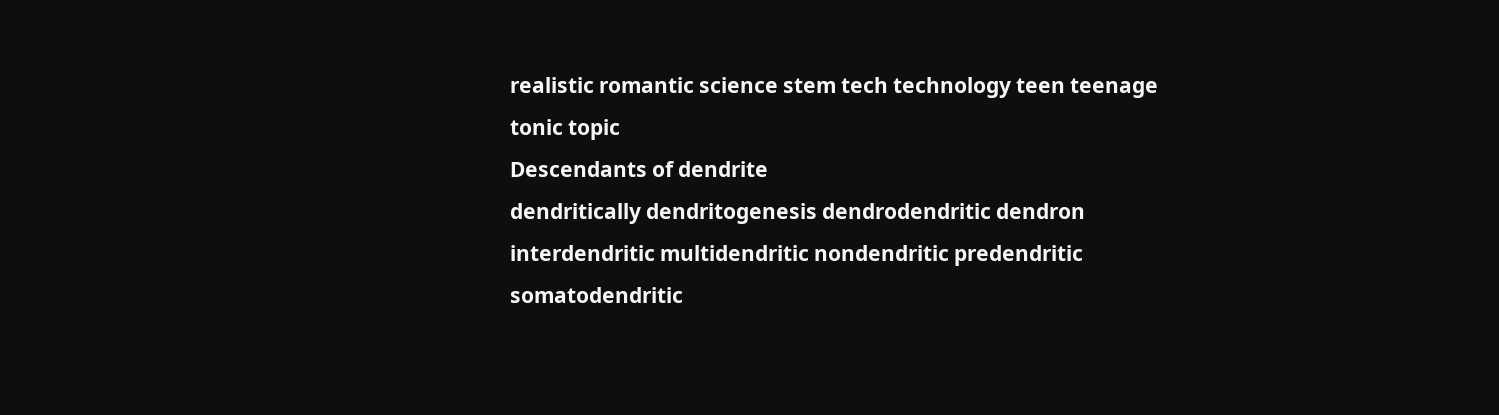realistic romantic science stem tech technology teen teenage tonic topic
Descendants of dendrite
dendritically dendritogenesis dendrodendritic dendron interdendritic multidendritic nondendritic predendritic somatodendritic